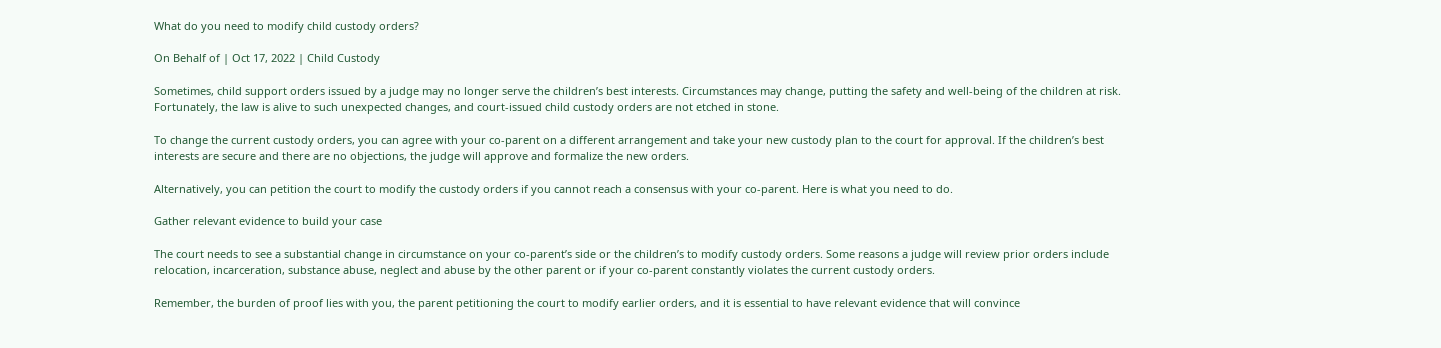What do you need to modify child custody orders?

On Behalf of | Oct 17, 2022 | Child Custody

Sometimes, child support orders issued by a judge may no longer serve the children’s best interests. Circumstances may change, putting the safety and well-being of the children at risk. Fortunately, the law is alive to such unexpected changes, and court-issued child custody orders are not etched in stone.

To change the current custody orders, you can agree with your co-parent on a different arrangement and take your new custody plan to the court for approval. If the children’s best interests are secure and there are no objections, the judge will approve and formalize the new orders.

Alternatively, you can petition the court to modify the custody orders if you cannot reach a consensus with your co-parent. Here is what you need to do.

Gather relevant evidence to build your case

The court needs to see a substantial change in circumstance on your co-parent’s side or the children’s to modify custody orders. Some reasons a judge will review prior orders include relocation, incarceration, substance abuse, neglect and abuse by the other parent or if your co-parent constantly violates the current custody orders.

Remember, the burden of proof lies with you, the parent petitioning the court to modify earlier orders, and it is essential to have relevant evidence that will convince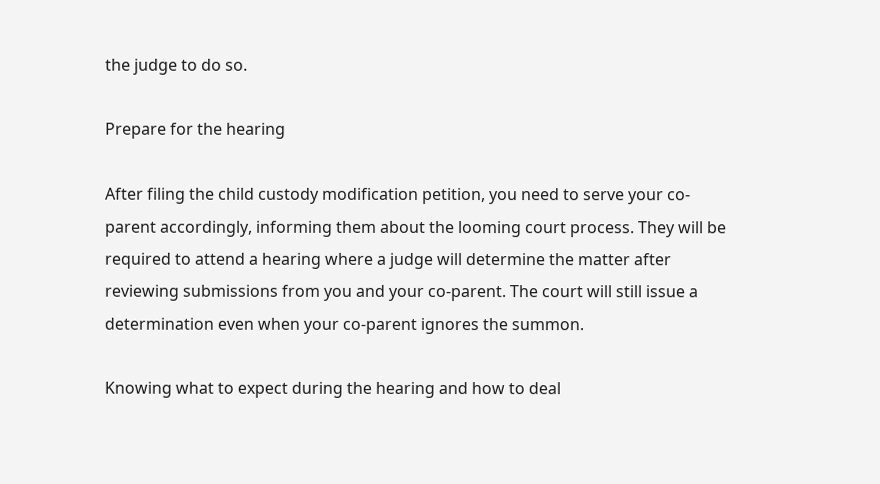the judge to do so.

Prepare for the hearing

After filing the child custody modification petition, you need to serve your co-parent accordingly, informing them about the looming court process. They will be required to attend a hearing where a judge will determine the matter after reviewing submissions from you and your co-parent. The court will still issue a determination even when your co-parent ignores the summon.

Knowing what to expect during the hearing and how to deal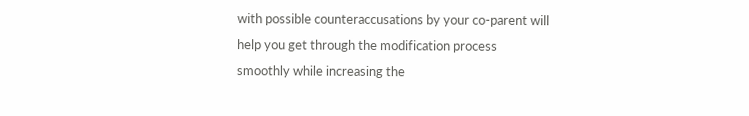with possible counteraccusations by your co-parent will help you get through the modification process smoothly while increasing the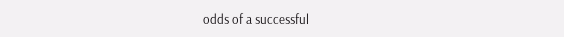odds of a successful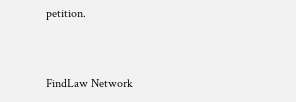petition.



FindLaw Network